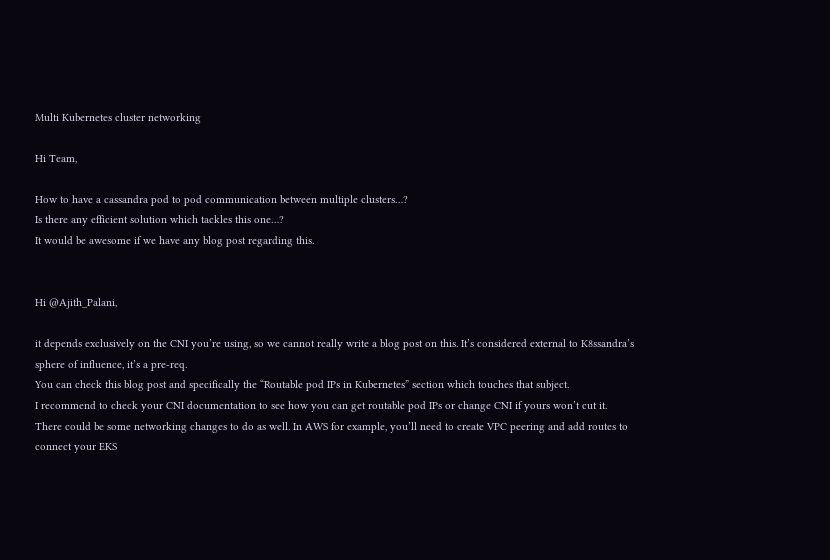Multi Kubernetes cluster networking

Hi Team,

How to have a cassandra pod to pod communication between multiple clusters…?
Is there any efficient solution which tackles this one…?
It would be awesome if we have any blog post regarding this.


Hi @Ajith_Palani,

it depends exclusively on the CNI you’re using, so we cannot really write a blog post on this. It’s considered external to K8ssandra’s sphere of influence, it’s a pre-req.
You can check this blog post and specifically the “Routable pod IPs in Kubernetes” section which touches that subject.
I recommend to check your CNI documentation to see how you can get routable pod IPs or change CNI if yours won’t cut it.
There could be some networking changes to do as well. In AWS for example, you’ll need to create VPC peering and add routes to connect your EKS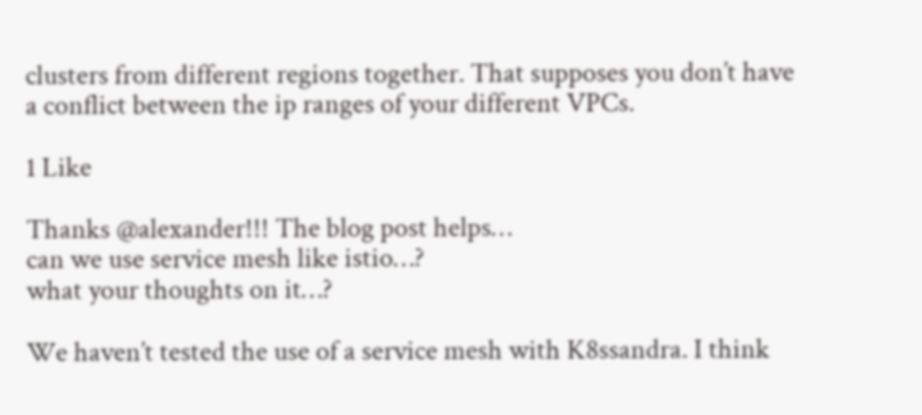clusters from different regions together. That supposes you don’t have a conflict between the ip ranges of your different VPCs.

1 Like

Thanks @alexander!!! The blog post helps…
can we use service mesh like istio…?
what your thoughts on it…?

We haven’t tested the use of a service mesh with K8ssandra. I think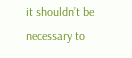it shouldn’t be necessary to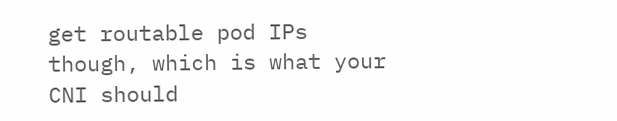get routable pod IPs though, which is what your CNI should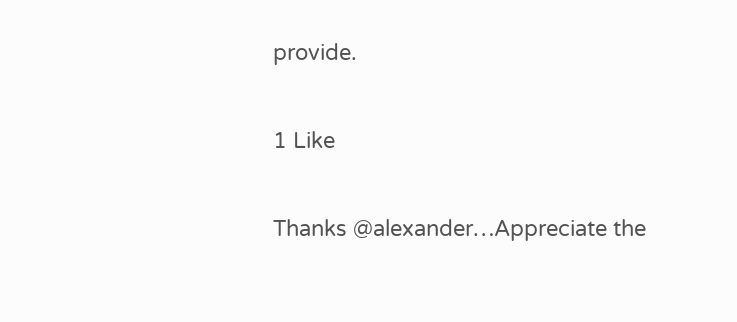provide.

1 Like

Thanks @alexander…Appreciate the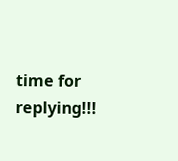time for replying!!!